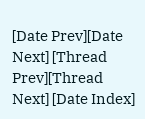[Date Prev][Date Next] [Thread Prev][Thread Next] [Date Index]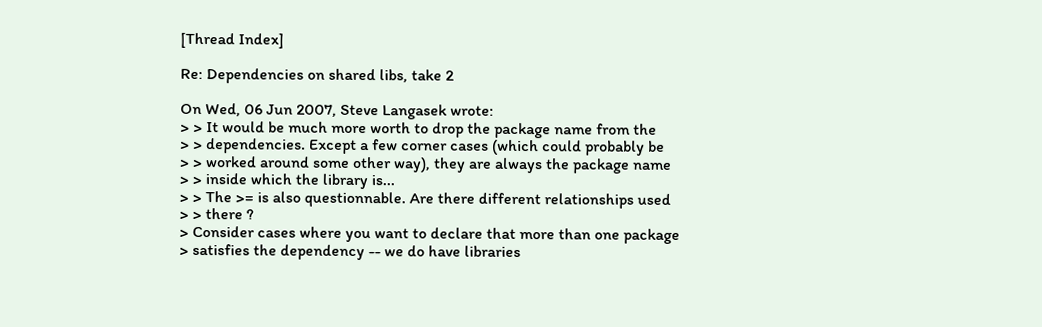[Thread Index]

Re: Dependencies on shared libs, take 2

On Wed, 06 Jun 2007, Steve Langasek wrote:
> > It would be much more worth to drop the package name from the
> > dependencies. Except a few corner cases (which could probably be
> > worked around some other way), they are always the package name
> > inside which the library is...
> > The >= is also questionnable. Are there different relationships used
> > there ?
> Consider cases where you want to declare that more than one package
> satisfies the dependency -- we do have libraries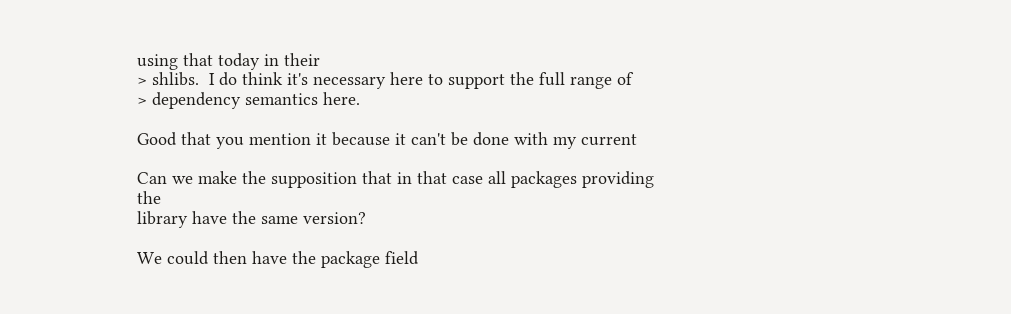using that today in their
> shlibs.  I do think it's necessary here to support the full range of
> dependency semantics here.

Good that you mention it because it can't be done with my current

Can we make the supposition that in that case all packages providing the
library have the same version?

We could then have the package field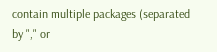contain multiple packages (separated
by "," or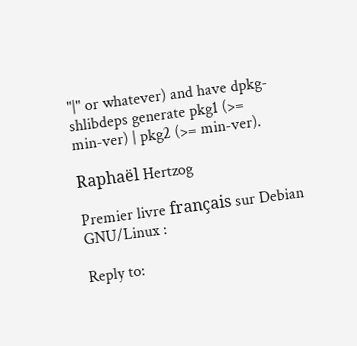"|" or whatever) and have dpkg-shlibdeps generate pkg1 (>=
min-ver) | pkg2 (>= min-ver).

Raphaël Hertzog

Premier livre français sur Debian GNU/Linux :

Reply to: